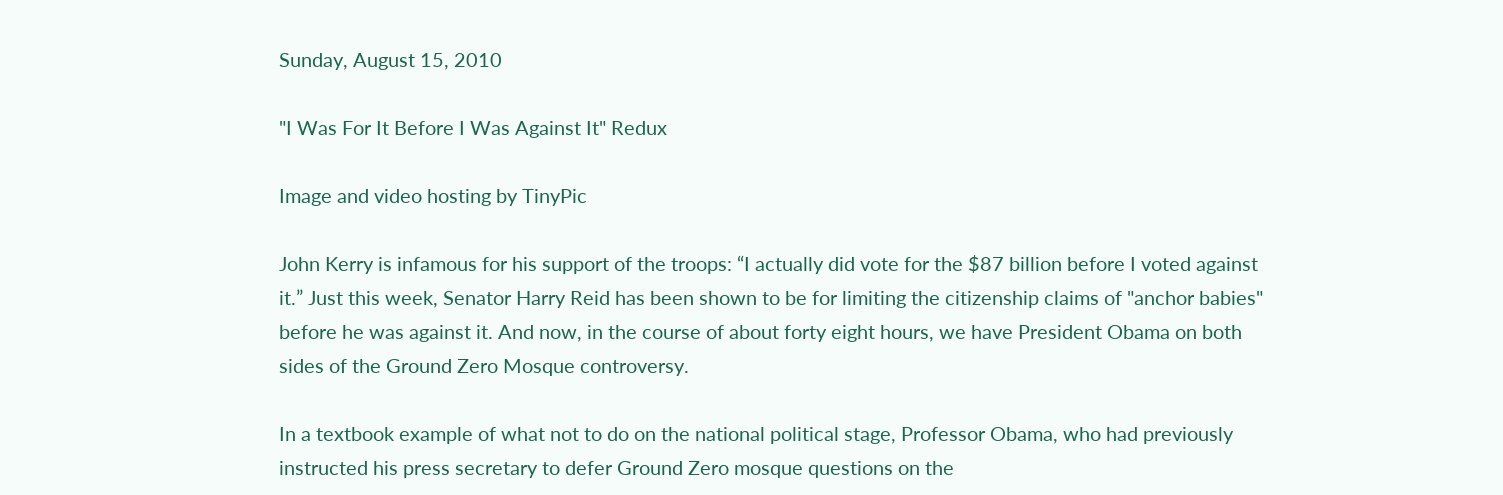Sunday, August 15, 2010

"I Was For It Before I Was Against It" Redux

Image and video hosting by TinyPic

John Kerry is infamous for his support of the troops: “I actually did vote for the $87 billion before I voted against it.” Just this week, Senator Harry Reid has been shown to be for limiting the citizenship claims of "anchor babies" before he was against it. And now, in the course of about forty eight hours, we have President Obama on both sides of the Ground Zero Mosque controversy.

In a textbook example of what not to do on the national political stage, Professor Obama, who had previously instructed his press secretary to defer Ground Zero mosque questions on the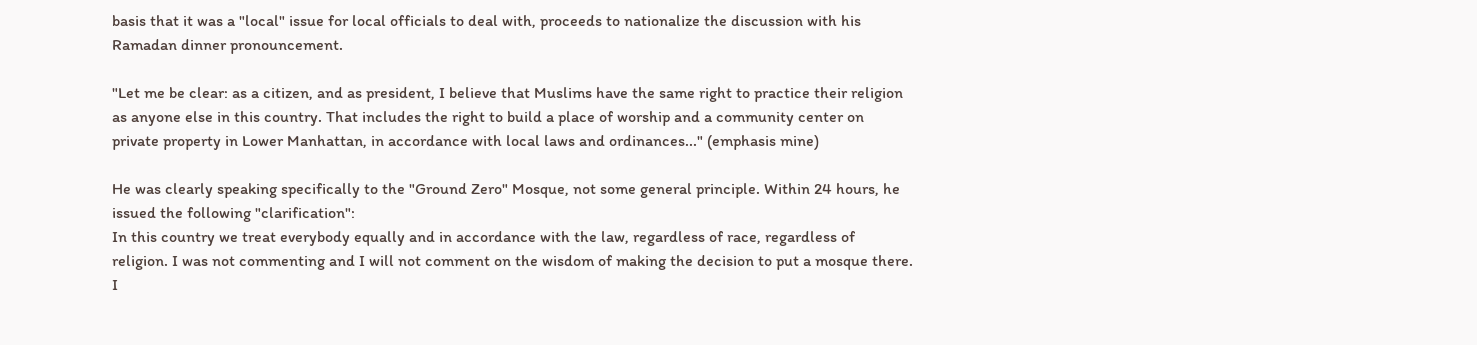basis that it was a "local" issue for local officials to deal with, proceeds to nationalize the discussion with his Ramadan dinner pronouncement.

"Let me be clear: as a citizen, and as president, I believe that Muslims have the same right to practice their religion as anyone else in this country. That includes the right to build a place of worship and a community center on private property in Lower Manhattan, in accordance with local laws and ordinances..." (emphasis mine)

He was clearly speaking specifically to the "Ground Zero" Mosque, not some general principle. Within 24 hours, he issued the following "clarification":
In this country we treat everybody equally and in accordance with the law, regardless of race, regardless of religion. I was not commenting and I will not comment on the wisdom of making the decision to put a mosque there. I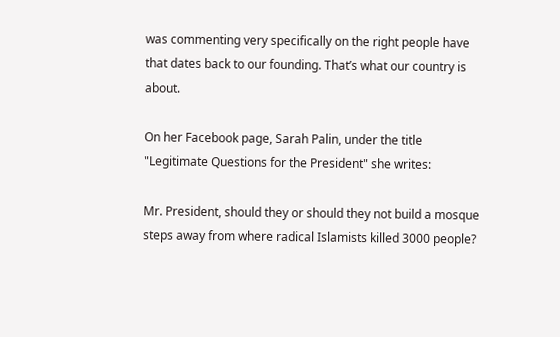was commenting very specifically on the right people have that dates back to our founding. That’s what our country is about.

On her Facebook page, Sarah Palin, under the title "Legitimate Questions for the President" she writes:

Mr. President, should they or should they not build a mosque steps away from where radical Islamists killed 3000 people?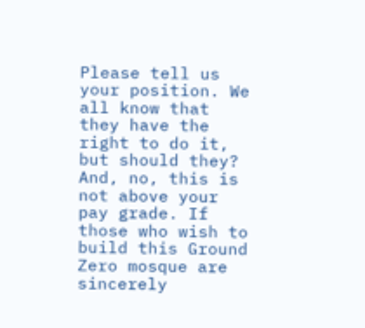Please tell us your position. We all know that they have the right to do it, but should they? And, no, this is not above your pay grade. If those who wish to build this Ground Zero mosque are sincerely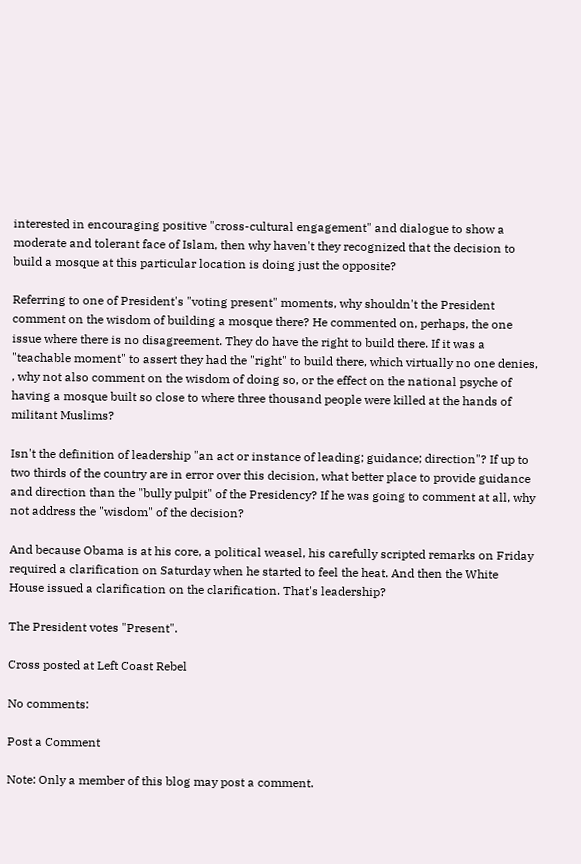interested in encouraging positive "cross-cultural engagement" and dialogue to show a moderate and tolerant face of Islam, then why haven't they recognized that the decision to build a mosque at this particular location is doing just the opposite?

Referring to one of President's "voting present" moments, why shouldn't the President comment on the wisdom of building a mosque there? He commented on, perhaps, the one issue where there is no disagreement. They do have the right to build there. If it was a "teachable moment" to assert they had the "right" to build there, which virtually no one denies, , why not also comment on the wisdom of doing so, or the effect on the national psyche of having a mosque built so close to where three thousand people were killed at the hands of militant Muslims?

Isn't the definition of leadership "an act or instance of leading; guidance; direction"? If up to two thirds of the country are in error over this decision, what better place to provide guidance and direction than the "bully pulpit" of the Presidency? If he was going to comment at all, why not address the "wisdom" of the decision?

And because Obama is at his core, a political weasel, his carefully scripted remarks on Friday required a clarification on Saturday when he started to feel the heat. And then the White House issued a clarification on the clarification. That's leadership?

The President votes "Present".

Cross posted at Left Coast Rebel

No comments:

Post a Comment

Note: Only a member of this blog may post a comment.